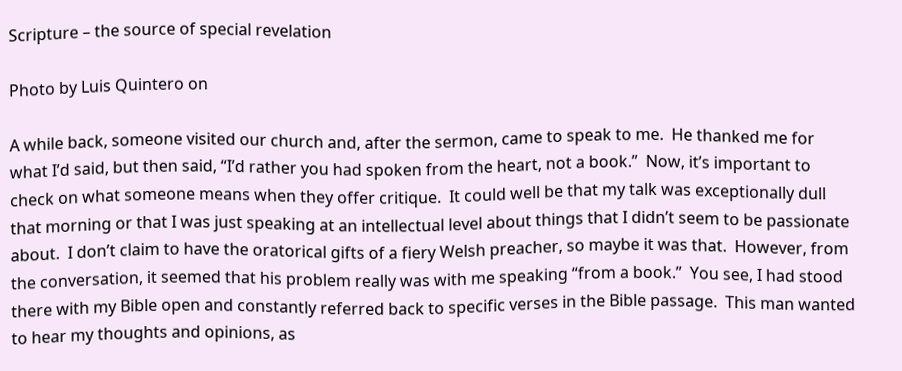Scripture – the source of special revelation

Photo by Luis Quintero on

A while back, someone visited our church and, after the sermon, came to speak to me.  He thanked me for what I’d said, but then said, “I’d rather you had spoken from the heart, not a book.”  Now, it’s important to check on what someone means when they offer critique.  It could well be that my talk was exceptionally dull that morning or that I was just speaking at an intellectual level about things that I didn’t seem to be passionate about.  I don’t claim to have the oratorical gifts of a fiery Welsh preacher, so maybe it was that.  However, from the conversation, it seemed that his problem really was with me speaking “from a book.”  You see, I had stood there with my Bible open and constantly referred back to specific verses in the Bible passage.  This man wanted to hear my thoughts and opinions, as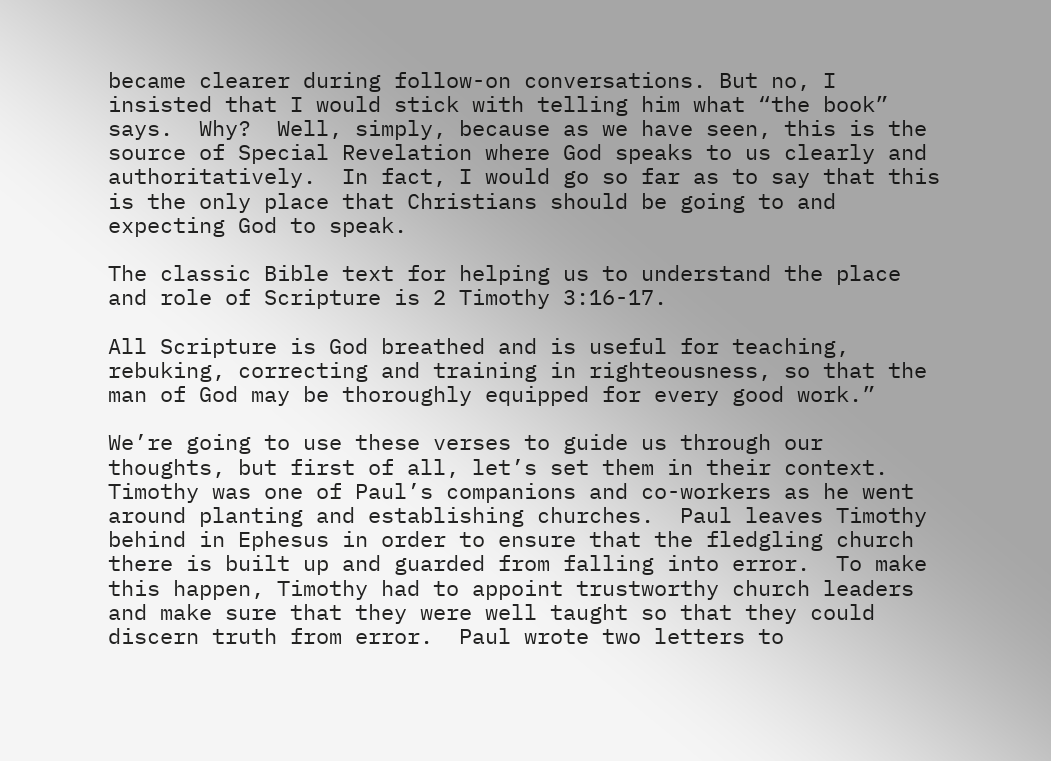became clearer during follow-on conversations. But no, I insisted that I would stick with telling him what “the book” says.  Why?  Well, simply, because as we have seen, this is the source of Special Revelation where God speaks to us clearly and authoritatively.  In fact, I would go so far as to say that this is the only place that Christians should be going to and expecting God to speak.

The classic Bible text for helping us to understand the place and role of Scripture is 2 Timothy 3:16-17.

All Scripture is God breathed and is useful for teaching, rebuking, correcting and training in righteousness, so that the man of God may be thoroughly equipped for every good work.”

We’re going to use these verses to guide us through our thoughts, but first of all, let’s set them in their context.  Timothy was one of Paul’s companions and co-workers as he went around planting and establishing churches.  Paul leaves Timothy behind in Ephesus in order to ensure that the fledgling church there is built up and guarded from falling into error.  To make this happen, Timothy had to appoint trustworthy church leaders and make sure that they were well taught so that they could discern truth from error.  Paul wrote two letters to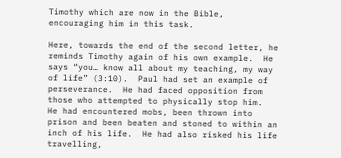Timothy which are now in the Bible, encouraging him in this task.

Here, towards the end of the second letter, he reminds Timothy again of his own example.  He says “you… know all about my teaching, my way of life” (3:10).  Paul had set an example of perseverance.  He had faced opposition from those who attempted to physically stop him.  He had encountered mobs, been thrown into prison and been beaten and stoned to within an inch of his life.  He had also risked his life travelling,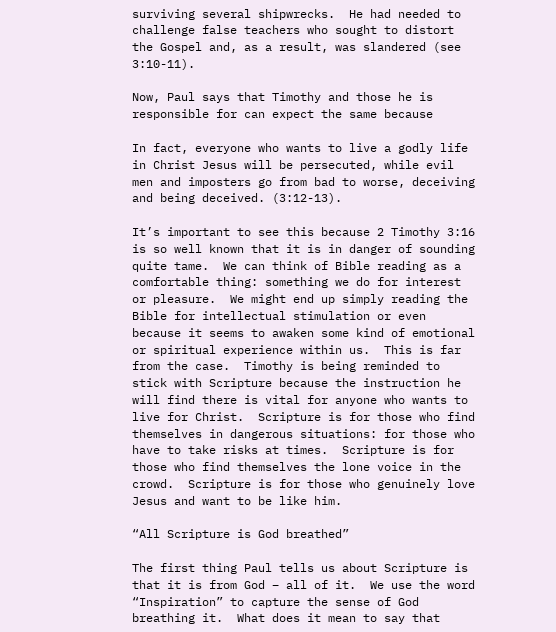surviving several shipwrecks.  He had needed to challenge false teachers who sought to distort the Gospel and, as a result, was slandered (see 3:10-11).

Now, Paul says that Timothy and those he is responsible for can expect the same because

In fact, everyone who wants to live a godly life in Christ Jesus will be persecuted, while evil men and imposters go from bad to worse, deceiving and being deceived. (3:12-13).

It’s important to see this because 2 Timothy 3:16 is so well known that it is in danger of sounding quite tame.  We can think of Bible reading as a comfortable thing: something we do for interest or pleasure.  We might end up simply reading the Bible for intellectual stimulation or even because it seems to awaken some kind of emotional or spiritual experience within us.  This is far from the case.  Timothy is being reminded to stick with Scripture because the instruction he will find there is vital for anyone who wants to live for Christ.  Scripture is for those who find themselves in dangerous situations: for those who have to take risks at times.  Scripture is for those who find themselves the lone voice in the crowd.  Scripture is for those who genuinely love Jesus and want to be like him.

“All Scripture is God breathed”

The first thing Paul tells us about Scripture is that it is from God – all of it.  We use the word “Inspiration” to capture the sense of God breathing it.  What does it mean to say that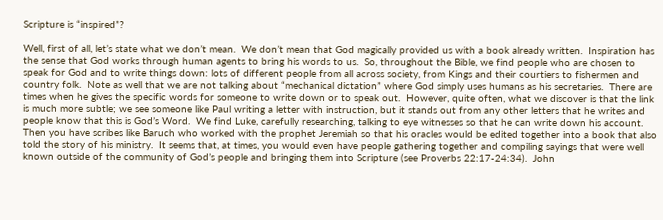Scripture is “inspired”?

Well, first of all, let’s state what we don’t mean.  We don’t mean that God magically provided us with a book already written.  Inspiration has the sense that God works through human agents to bring his words to us.  So, throughout the Bible, we find people who are chosen to speak for God and to write things down: lots of different people from all across society, from Kings and their courtiers to fishermen and country folk.  Note as well that we are not talking about “mechanical dictation” where God simply uses humans as his secretaries.  There are times when he gives the specific words for someone to write down or to speak out.  However, quite often, what we discover is that the link is much more subtle; we see someone like Paul writing a letter with instruction, but it stands out from any other letters that he writes and people know that this is God’s Word.  We find Luke, carefully researching, talking to eye witnesses so that he can write down his account.  Then you have scribes like Baruch who worked with the prophet Jeremiah so that his oracles would be edited together into a book that also told the story of his ministry.  It seems that, at times, you would even have people gathering together and compiling sayings that were well known outside of the community of God’s people and bringing them into Scripture (see Proverbs 22:17-24:34).  John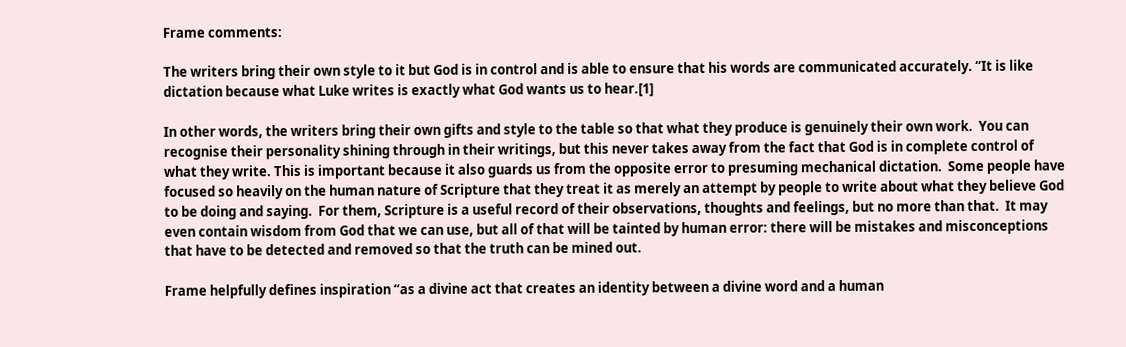Frame comments:

The writers bring their own style to it but God is in control and is able to ensure that his words are communicated accurately. “It is like dictation because what Luke writes is exactly what God wants us to hear.[1]

In other words, the writers bring their own gifts and style to the table so that what they produce is genuinely their own work.  You can recognise their personality shining through in their writings, but this never takes away from the fact that God is in complete control of what they write. This is important because it also guards us from the opposite error to presuming mechanical dictation.  Some people have focused so heavily on the human nature of Scripture that they treat it as merely an attempt by people to write about what they believe God to be doing and saying.  For them, Scripture is a useful record of their observations, thoughts and feelings, but no more than that.  It may even contain wisdom from God that we can use, but all of that will be tainted by human error: there will be mistakes and misconceptions that have to be detected and removed so that the truth can be mined out.

Frame helpfully defines inspiration “as a divine act that creates an identity between a divine word and a human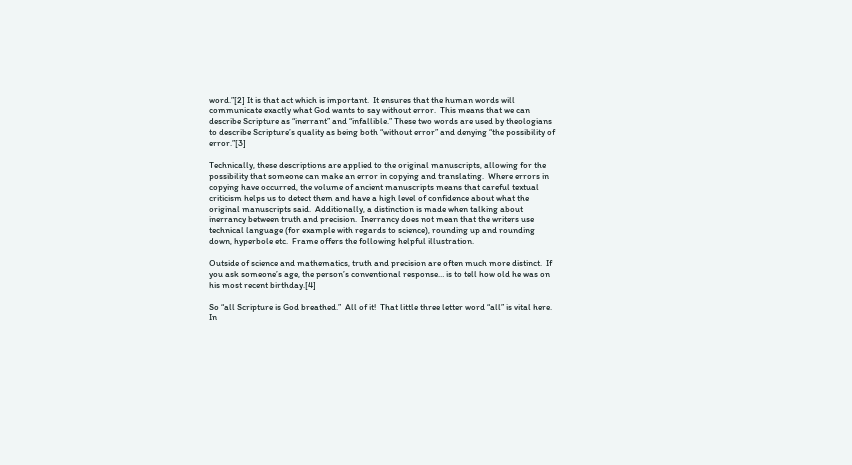word.”[2] It is that act which is important.  It ensures that the human words will communicate exactly what God wants to say without error.  This means that we can describe Scripture as “inerrant” and “infallible.” These two words are used by theologians to describe Scripture’s quality as being both “without error” and denying “the possibility of error.”[3]

Technically, these descriptions are applied to the original manuscripts, allowing for the possibility that someone can make an error in copying and translating.  Where errors in copying have occurred, the volume of ancient manuscripts means that careful textual criticism helps us to detect them and have a high level of confidence about what the original manuscripts said.  Additionally, a distinction is made when talking about inerrancy between truth and precision.  Inerrancy does not mean that the writers use technical language (for example with regards to science), rounding up and rounding down, hyperbole etc.  Frame offers the following helpful illustration.

Outside of science and mathematics, truth and precision are often much more distinct.  If you ask someone’s age, the person’s conventional response… is to tell how old he was on his most recent birthday.[4]

So “all Scripture is God breathed.”  All of it!  That little three letter word “all” is vital here.  In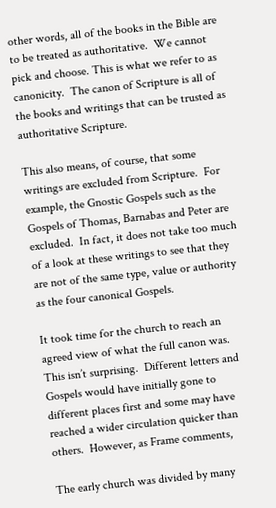other words, all of the books in the Bible are to be treated as authoritative.  We cannot pick and choose. This is what we refer to as canonicity.  The canon of Scripture is all of the books and writings that can be trusted as authoritative Scripture.

This also means, of course, that some writings are excluded from Scripture.  For example, the Gnostic Gospels such as the Gospels of Thomas, Barnabas and Peter are excluded.  In fact, it does not take too much of a look at these writings to see that they are not of the same type, value or authority as the four canonical Gospels.

It took time for the church to reach an agreed view of what the full canon was.  This isn’t surprising.  Different letters and Gospels would have initially gone to different places first and some may have reached a wider circulation quicker than others.  However, as Frame comments,

The early church was divided by many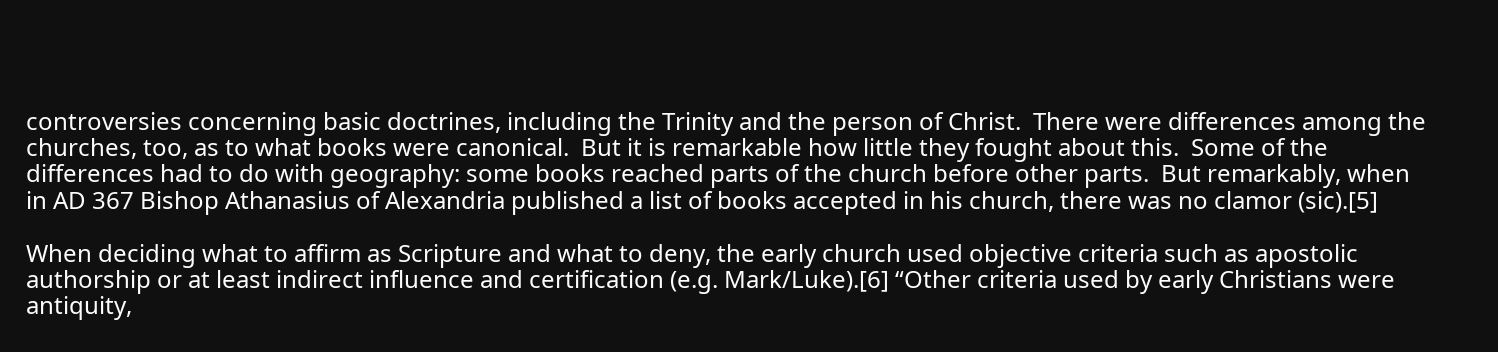controversies concerning basic doctrines, including the Trinity and the person of Christ.  There were differences among the churches, too, as to what books were canonical.  But it is remarkable how little they fought about this.  Some of the differences had to do with geography: some books reached parts of the church before other parts.  But remarkably, when in AD 367 Bishop Athanasius of Alexandria published a list of books accepted in his church, there was no clamor (sic).[5]

When deciding what to affirm as Scripture and what to deny, the early church used objective criteria such as apostolic authorship or at least indirect influence and certification (e.g. Mark/Luke).[6] “Other criteria used by early Christians were antiquity,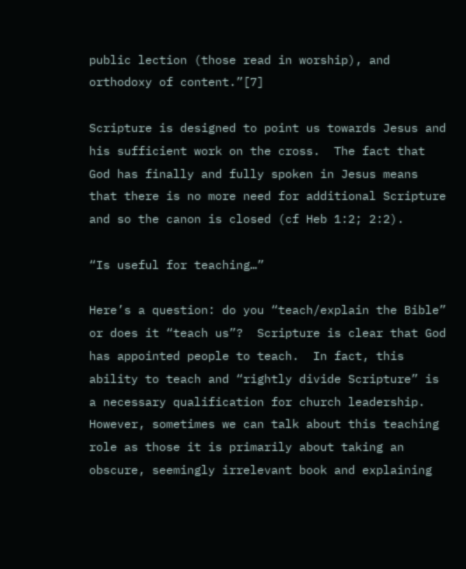public lection (those read in worship), and orthodoxy of content.”[7]

Scripture is designed to point us towards Jesus and his sufficient work on the cross.  The fact that God has finally and fully spoken in Jesus means that there is no more need for additional Scripture and so the canon is closed (cf Heb 1:2; 2:2).

“Is useful for teaching…”

Here’s a question: do you “teach/explain the Bible” or does it “teach us”?  Scripture is clear that God has appointed people to teach.  In fact, this ability to teach and “rightly divide Scripture” is a necessary qualification for church leadership.  However, sometimes we can talk about this teaching role as those it is primarily about taking an obscure, seemingly irrelevant book and explaining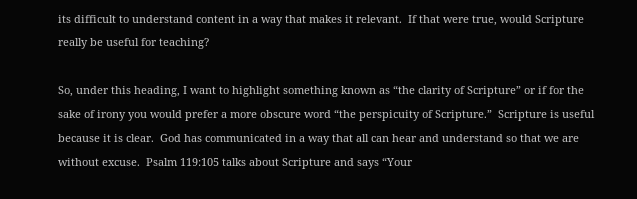its difficult to understand content in a way that makes it relevant.  If that were true, would Scripture really be useful for teaching?

So, under this heading, I want to highlight something known as “the clarity of Scripture” or if for the sake of irony you would prefer a more obscure word “the perspicuity of Scripture.”  Scripture is useful because it is clear.  God has communicated in a way that all can hear and understand so that we are without excuse.  Psalm 119:105 talks about Scripture and says “Your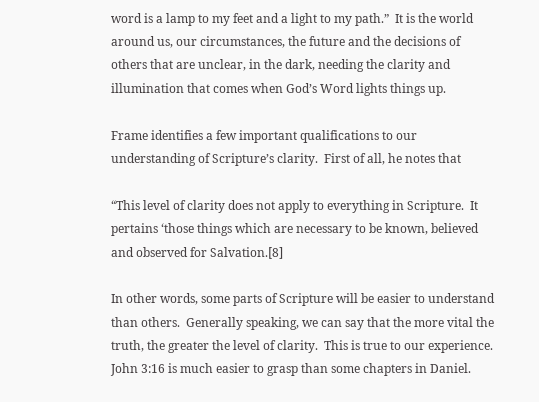word is a lamp to my feet and a light to my path.”  It is the world around us, our circumstances, the future and the decisions of others that are unclear, in the dark, needing the clarity and illumination that comes when God’s Word lights things up.

Frame identifies a few important qualifications to our understanding of Scripture’s clarity.  First of all, he notes that

“This level of clarity does not apply to everything in Scripture.  It pertains ‘those things which are necessary to be known, believed and observed for Salvation.[8]

In other words, some parts of Scripture will be easier to understand than others.  Generally speaking, we can say that the more vital the truth, the greater the level of clarity.  This is true to our experience.  John 3:16 is much easier to grasp than some chapters in Daniel.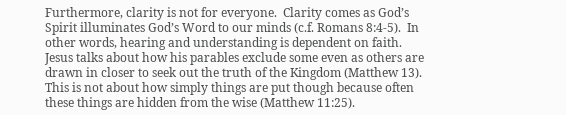Furthermore, clarity is not for everyone.  Clarity comes as God’s Spirit illuminates God’s Word to our minds (c.f. Romans 8:4-5).  In other words, hearing and understanding is dependent on faith.  Jesus talks about how his parables exclude some even as others are drawn in closer to seek out the truth of the Kingdom (Matthew 13).  This is not about how simply things are put though because often these things are hidden from the wise (Matthew 11:25).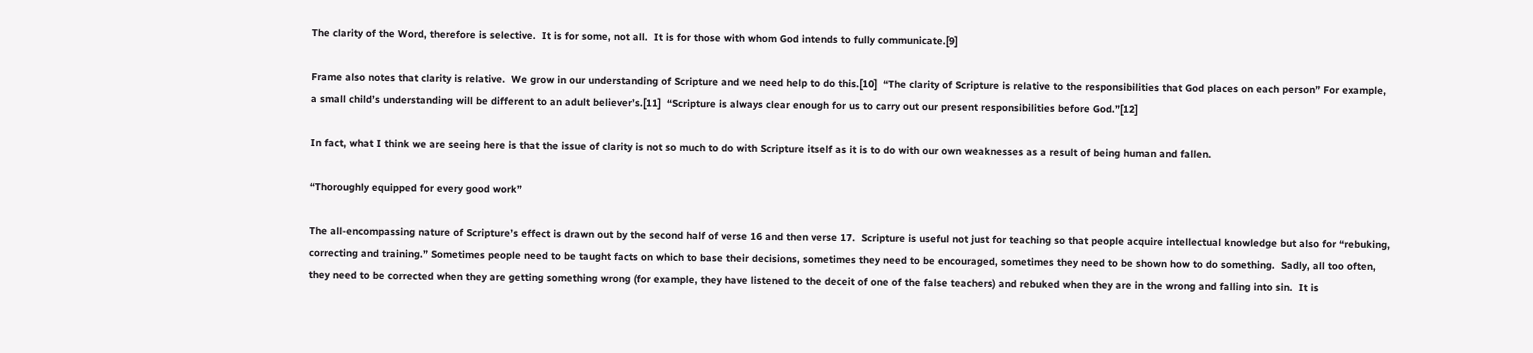The clarity of the Word, therefore is selective.  It is for some, not all.  It is for those with whom God intends to fully communicate.[9]

Frame also notes that clarity is relative.  We grow in our understanding of Scripture and we need help to do this.[10]  “The clarity of Scripture is relative to the responsibilities that God places on each person” For example, a small child’s understanding will be different to an adult believer’s.[11]  “Scripture is always clear enough for us to carry out our present responsibilities before God.”[12]

In fact, what I think we are seeing here is that the issue of clarity is not so much to do with Scripture itself as it is to do with our own weaknesses as a result of being human and fallen.

“Thoroughly equipped for every good work”

The all-encompassing nature of Scripture’s effect is drawn out by the second half of verse 16 and then verse 17.  Scripture is useful not just for teaching so that people acquire intellectual knowledge but also for “rebuking, correcting and training.” Sometimes people need to be taught facts on which to base their decisions, sometimes they need to be encouraged, sometimes they need to be shown how to do something.  Sadly, all too often, they need to be corrected when they are getting something wrong (for example, they have listened to the deceit of one of the false teachers) and rebuked when they are in the wrong and falling into sin.  It is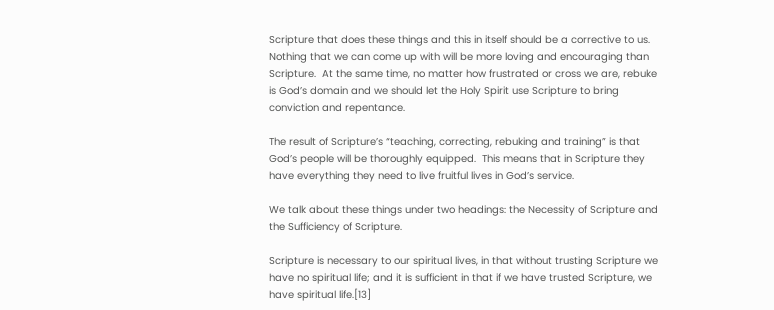Scripture that does these things and this in itself should be a corrective to us.  Nothing that we can come up with will be more loving and encouraging than Scripture.  At the same time, no matter how frustrated or cross we are, rebuke is God’s domain and we should let the Holy Spirit use Scripture to bring conviction and repentance.

The result of Scripture’s “teaching, correcting, rebuking and training” is that God’s people will be thoroughly equipped.  This means that in Scripture they have everything they need to live fruitful lives in God’s service.

We talk about these things under two headings: the Necessity of Scripture and the Sufficiency of Scripture.

Scripture is necessary to our spiritual lives, in that without trusting Scripture we have no spiritual life; and it is sufficient in that if we have trusted Scripture, we have spiritual life.[13]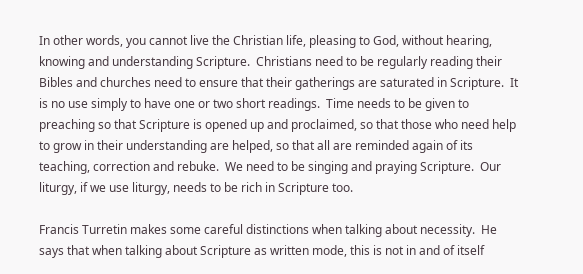In other words, you cannot live the Christian life, pleasing to God, without hearing, knowing and understanding Scripture.  Christians need to be regularly reading their Bibles and churches need to ensure that their gatherings are saturated in Scripture.  It is no use simply to have one or two short readings.  Time needs to be given to preaching so that Scripture is opened up and proclaimed, so that those who need help to grow in their understanding are helped, so that all are reminded again of its teaching, correction and rebuke.  We need to be singing and praying Scripture.  Our liturgy, if we use liturgy, needs to be rich in Scripture too.

Francis Turretin makes some careful distinctions when talking about necessity.  He says that when talking about Scripture as written mode, this is not in and of itself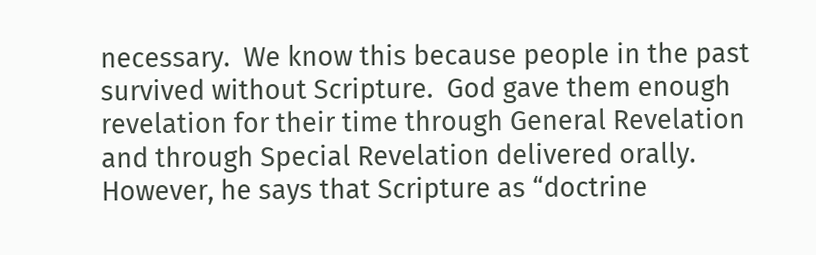necessary.  We know this because people in the past survived without Scripture.  God gave them enough revelation for their time through General Revelation and through Special Revelation delivered orally.  However, he says that Scripture as “doctrine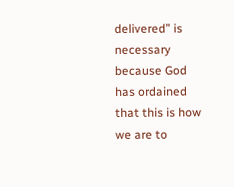delivered” is necessary because God has ordained that this is how we are to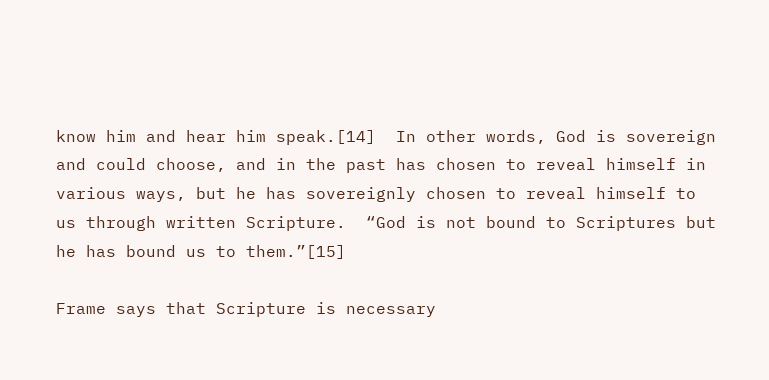know him and hear him speak.[14]  In other words, God is sovereign and could choose, and in the past has chosen to reveal himself in various ways, but he has sovereignly chosen to reveal himself to us through written Scripture.  “God is not bound to Scriptures but he has bound us to them.”[15]

Frame says that Scripture is necessary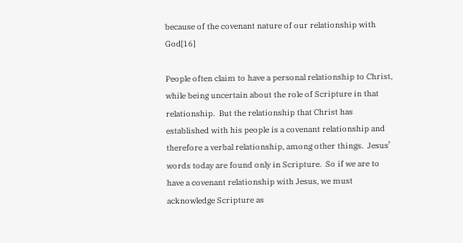because of the covenant nature of our relationship with God[16]

People often claim to have a personal relationship to Christ, while being uncertain about the role of Scripture in that relationship.  But the relationship that Christ has established with his people is a covenant relationship and therefore a verbal relationship, among other things.  Jesus’ words today are found only in Scripture.  So if we are to have a covenant relationship with Jesus, we must acknowledge Scripture as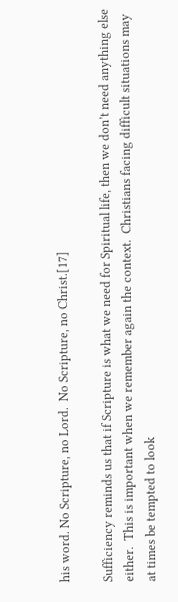his word. No Scripture, no Lord.  No Scripture, no Christ.[17]

Sufficiency reminds us that if Scripture is what we need for Spiritual life, then we don’t need anything else either.  This is important when we remember again the context.  Christians facing difficult situations may at times be tempted to look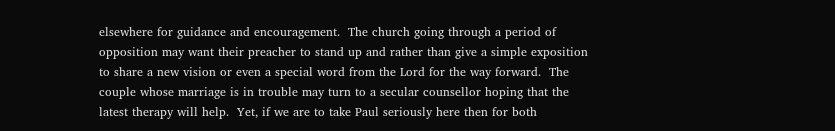elsewhere for guidance and encouragement.  The church going through a period of opposition may want their preacher to stand up and rather than give a simple exposition to share a new vision or even a special word from the Lord for the way forward.  The couple whose marriage is in trouble may turn to a secular counsellor hoping that the latest therapy will help.  Yet, if we are to take Paul seriously here then for both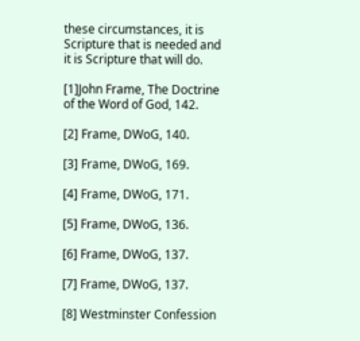these circumstances, it is Scripture that is needed and it is Scripture that will do.

[1]John Frame, The Doctrine of the Word of God, 142.

[2] Frame, DWoG, 140.

[3] Frame, DWoG, 169.

[4] Frame, DWoG, 171.

[5] Frame, DWoG, 136.

[6] Frame, DWoG, 137.

[7] Frame, DWoG, 137.

[8] Westminster Confession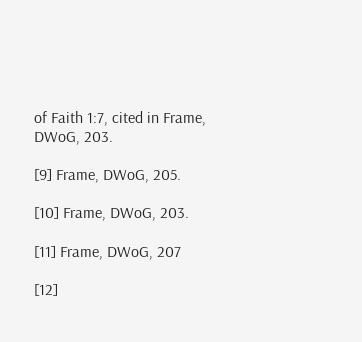of Faith 1:7, cited in Frame, DWoG, 203.

[9] Frame, DWoG, 205.

[10] Frame, DWoG, 203.

[11] Frame, DWoG, 207

[12]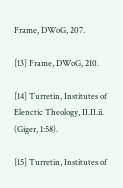Frame, DWoG, 207.

[13] Frame, DWoG, 210.

[14] Turretin, Institutes of Elenctic Theology, II.II.ii. (Giger, 1:58).

[15] Turretin, Institutes of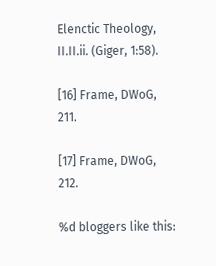Elenctic Theology, II.II.ii. (Giger, 1:58).

[16] Frame, DWoG, 211.

[17] Frame, DWoG, 212.

%d bloggers like this: